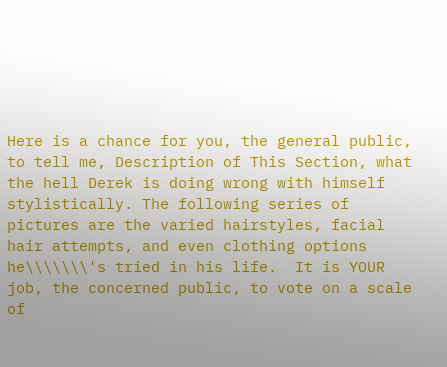Here is a chance for you, the general public, to tell me, Description of This Section, what the hell Derek is doing wrong with himself stylistically. The following series of pictures are the varied hairstyles, facial hair attempts, and even clothing options he\\\\\\\'s tried in his life.  It is YOUR job, the concerned public, to vote on a scale of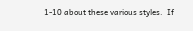1-10 about these various styles.  If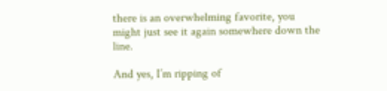there is an overwhelming favorite, you might just see it again somewhere down the line.

And yes, I’m ripping of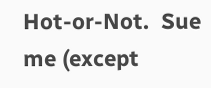Hot-or-Not.  Sue me (except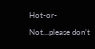Hot-or-Not…please don’t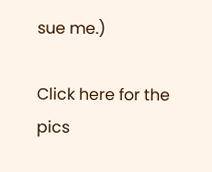sue me.)

Click here for the pics